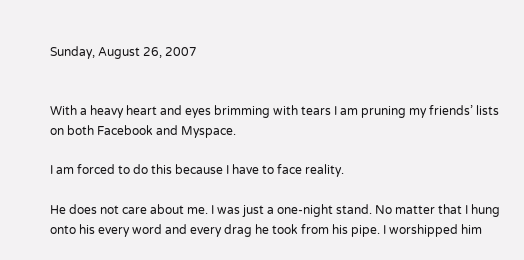Sunday, August 26, 2007


With a heavy heart and eyes brimming with tears I am pruning my friends’ lists on both Facebook and Myspace.

I am forced to do this because I have to face reality.

He does not care about me. I was just a one-night stand. No matter that I hung onto his every word and every drag he took from his pipe. I worshipped him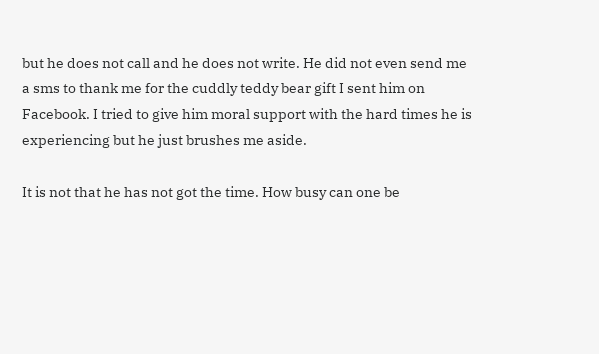but he does not call and he does not write. He did not even send me a sms to thank me for the cuddly teddy bear gift I sent him on Facebook. I tried to give him moral support with the hard times he is experiencing but he just brushes me aside.

It is not that he has not got the time. How busy can one be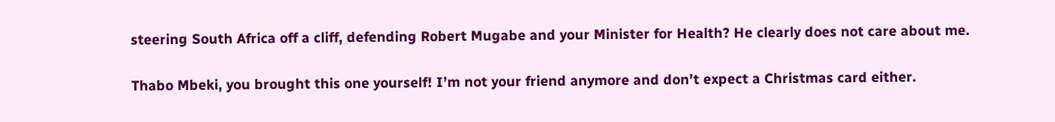steering South Africa off a cliff, defending Robert Mugabe and your Minister for Health? He clearly does not care about me.

Thabo Mbeki, you brought this one yourself! I’m not your friend anymore and don’t expect a Christmas card either.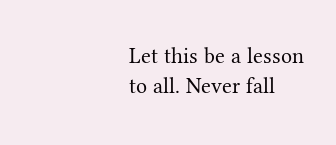Let this be a lesson to all. Never fall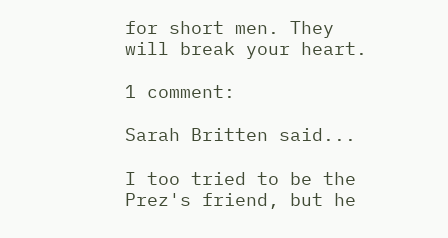for short men. They will break your heart.

1 comment:

Sarah Britten said...

I too tried to be the Prez's friend, but he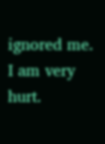ignored me. I am very hurt.